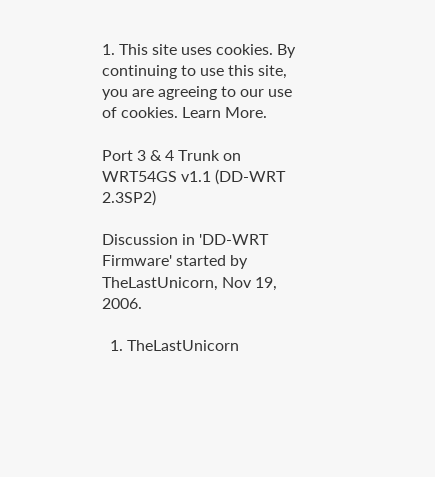1. This site uses cookies. By continuing to use this site, you are agreeing to our use of cookies. Learn More.

Port 3 & 4 Trunk on WRT54GS v1.1 (DD-WRT 2.3SP2)

Discussion in 'DD-WRT Firmware' started by TheLastUnicorn, Nov 19, 2006.

  1. TheLastUnicorn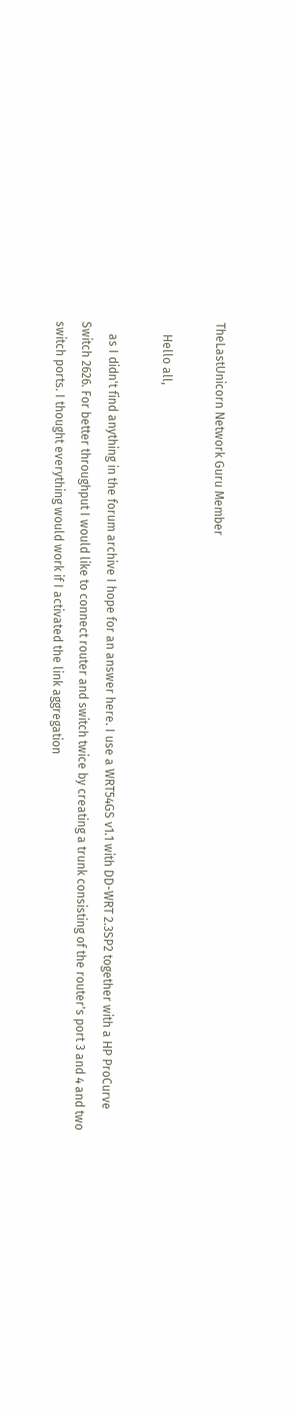TheLastUnicorn Network Guru Member

    Hello all,

    as I didn't find anything in the forum archive I hope for an answer here. I use a WRT54GS v1.1 with DD-WRT 2.3SP2 together with a HP ProCurve Switch 2626. For better throughput I would like to connect router and switch twice by creating a trunk consisting of the router's port 3 and 4 and two switch ports. I thought everything would work if I activated the link aggregation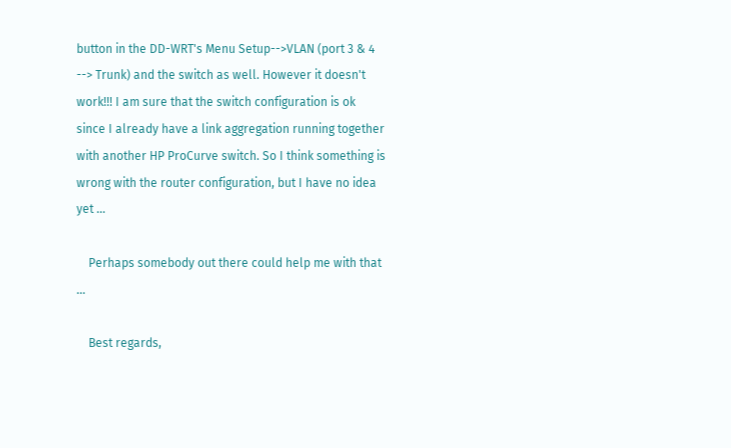button in the DD-WRT's Menu Setup-->VLAN (port 3 & 4 --> Trunk) and the switch as well. However it doesn't work!!! I am sure that the switch configuration is ok since I already have a link aggregation running together with another HP ProCurve switch. So I think something is wrong with the router configuration, but I have no idea yet ...

    Perhaps somebody out there could help me with that ...

    Best regards,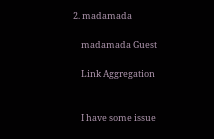2. madamada

    madamada Guest

    Link Aggregation


    I have some issue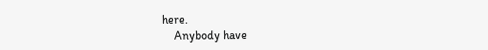here.
    Anybody have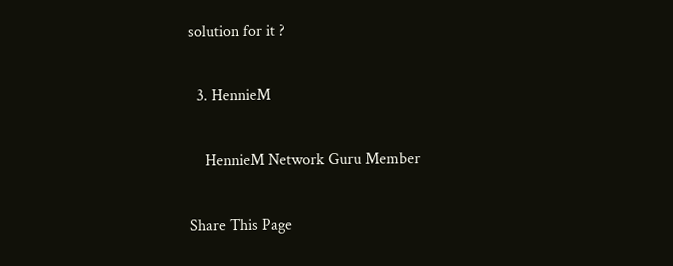solution for it ?

  3. HennieM

    HennieM Network Guru Member

Share This Page